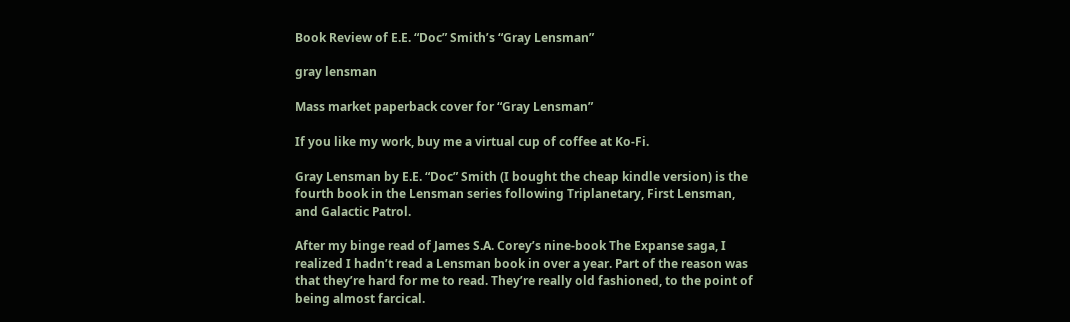Book Review of E.E. “Doc” Smith’s “Gray Lensman”

gray lensman

Mass market paperback cover for “Gray Lensman”

If you like my work, buy me a virtual cup of coffee at Ko-Fi.

Gray Lensman by E.E. “Doc” Smith (I bought the cheap kindle version) is the fourth book in the Lensman series following Triplanetary, First Lensman, and Galactic Patrol.

After my binge read of James S.A. Corey’s nine-book The Expanse saga, I realized I hadn’t read a Lensman book in over a year. Part of the reason was that they’re hard for me to read. They’re really old fashioned, to the point of being almost farcical.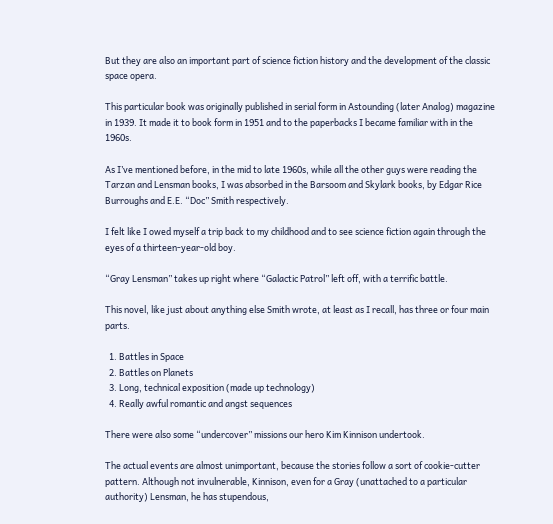But they are also an important part of science fiction history and the development of the classic space opera.

This particular book was originally published in serial form in Astounding (later Analog) magazine in 1939. It made it to book form in 1951 and to the paperbacks I became familiar with in the 1960s.

As I’ve mentioned before, in the mid to late 1960s, while all the other guys were reading the Tarzan and Lensman books, I was absorbed in the Barsoom and Skylark books, by Edgar Rice Burroughs and E.E. “Doc” Smith respectively.

I felt like I owed myself a trip back to my childhood and to see science fiction again through the eyes of a thirteen-year-old boy.

“Gray Lensman” takes up right where “Galactic Patrol” left off, with a terrific battle.

This novel, like just about anything else Smith wrote, at least as I recall, has three or four main parts.

  1. Battles in Space
  2. Battles on Planets
  3. Long, technical exposition (made up technology)
  4. Really awful romantic and angst sequences

There were also some “undercover” missions our hero Kim Kinnison undertook.

The actual events are almost unimportant, because the stories follow a sort of cookie-cutter pattern. Although not invulnerable, Kinnison, even for a Gray (unattached to a particular authority) Lensman, he has stupendous,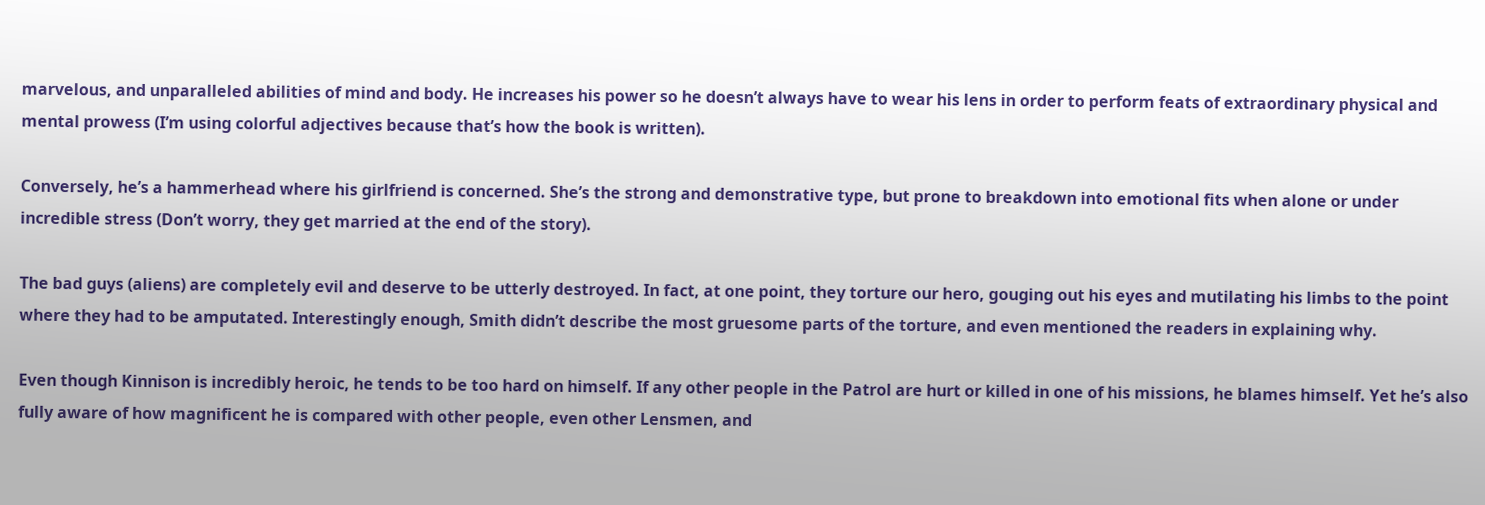marvelous, and unparalleled abilities of mind and body. He increases his power so he doesn’t always have to wear his lens in order to perform feats of extraordinary physical and mental prowess (I’m using colorful adjectives because that’s how the book is written).

Conversely, he’s a hammerhead where his girlfriend is concerned. She’s the strong and demonstrative type, but prone to breakdown into emotional fits when alone or under incredible stress (Don’t worry, they get married at the end of the story).

The bad guys (aliens) are completely evil and deserve to be utterly destroyed. In fact, at one point, they torture our hero, gouging out his eyes and mutilating his limbs to the point where they had to be amputated. Interestingly enough, Smith didn’t describe the most gruesome parts of the torture, and even mentioned the readers in explaining why.

Even though Kinnison is incredibly heroic, he tends to be too hard on himself. If any other people in the Patrol are hurt or killed in one of his missions, he blames himself. Yet he’s also fully aware of how magnificent he is compared with other people, even other Lensmen, and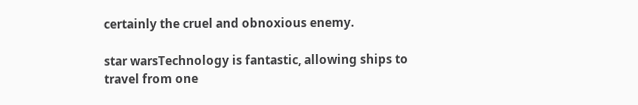certainly the cruel and obnoxious enemy.

star warsTechnology is fantastic, allowing ships to travel from one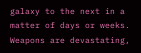galaxy to the next in a matter of days or weeks. Weapons are devastating,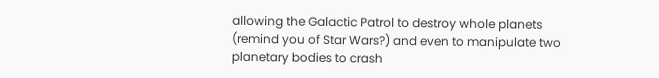allowing the Galactic Patrol to destroy whole planets (remind you of Star Wars?) and even to manipulate two planetary bodies to crash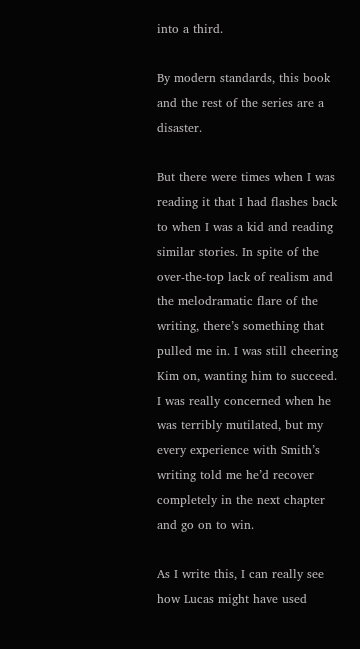into a third.

By modern standards, this book and the rest of the series are a disaster.

But there were times when I was reading it that I had flashes back to when I was a kid and reading similar stories. In spite of the over-the-top lack of realism and the melodramatic flare of the writing, there’s something that pulled me in. I was still cheering Kim on, wanting him to succeed. I was really concerned when he was terribly mutilated, but my every experience with Smith’s writing told me he’d recover completely in the next chapter and go on to win.

As I write this, I can really see how Lucas might have used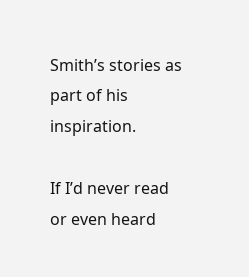Smith’s stories as part of his inspiration.

If I’d never read or even heard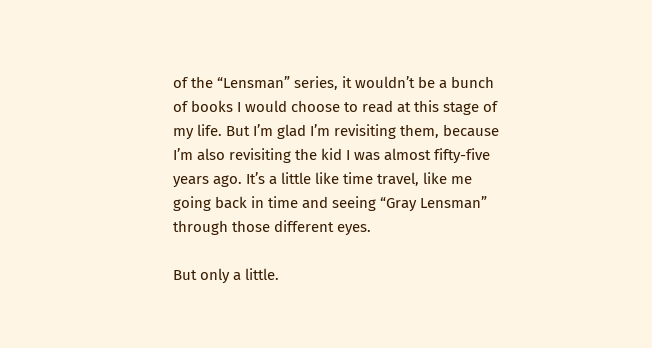of the “Lensman” series, it wouldn’t be a bunch of books I would choose to read at this stage of my life. But I’m glad I’m revisiting them, because I’m also revisiting the kid I was almost fifty-five years ago. It’s a little like time travel, like me going back in time and seeing “Gray Lensman” through those different eyes.

But only a little.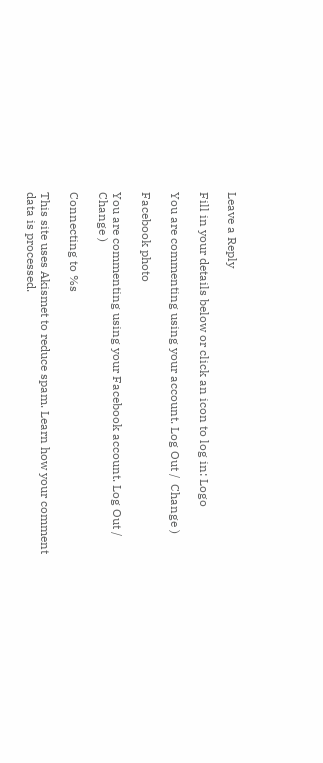Leave a Reply

Fill in your details below or click an icon to log in: Logo

You are commenting using your account. Log Out /  Change )

Facebook photo

You are commenting using your Facebook account. Log Out /  Change )

Connecting to %s

This site uses Akismet to reduce spam. Learn how your comment data is processed.